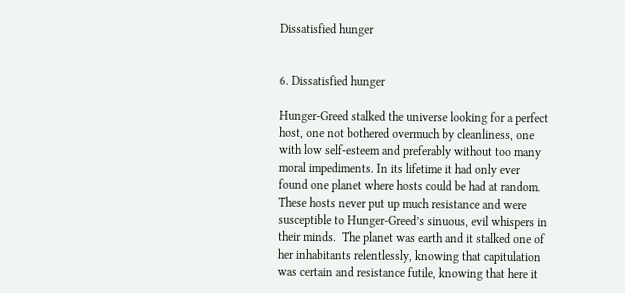Dissatisfied hunger


6. Dissatisfied hunger

Hunger-Greed stalked the universe looking for a perfect host, one not bothered overmuch by cleanliness, one with low self-esteem and preferably without too many moral impediments. In its lifetime it had only ever found one planet where hosts could be had at random. These hosts never put up much resistance and were susceptible to Hunger-Greed’s sinuous, evil whispers in their minds.  The planet was earth and it stalked one of her inhabitants relentlessly, knowing that capitulation was certain and resistance futile, knowing that here it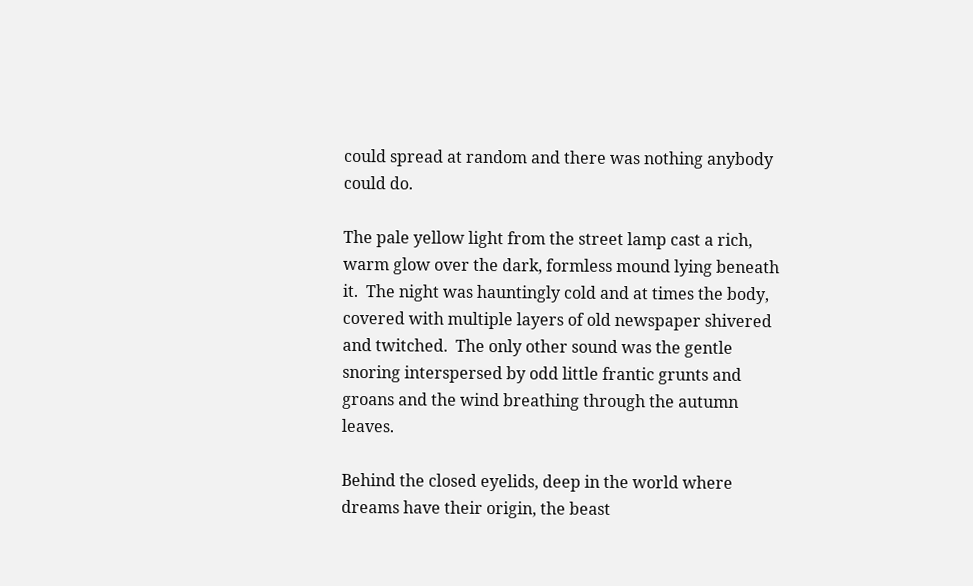could spread at random and there was nothing anybody could do.

The pale yellow light from the street lamp cast a rich, warm glow over the dark, formless mound lying beneath it.  The night was hauntingly cold and at times the body, covered with multiple layers of old newspaper shivered and twitched.  The only other sound was the gentle snoring interspersed by odd little frantic grunts and groans and the wind breathing through the autumn leaves.

Behind the closed eyelids, deep in the world where dreams have their origin, the beast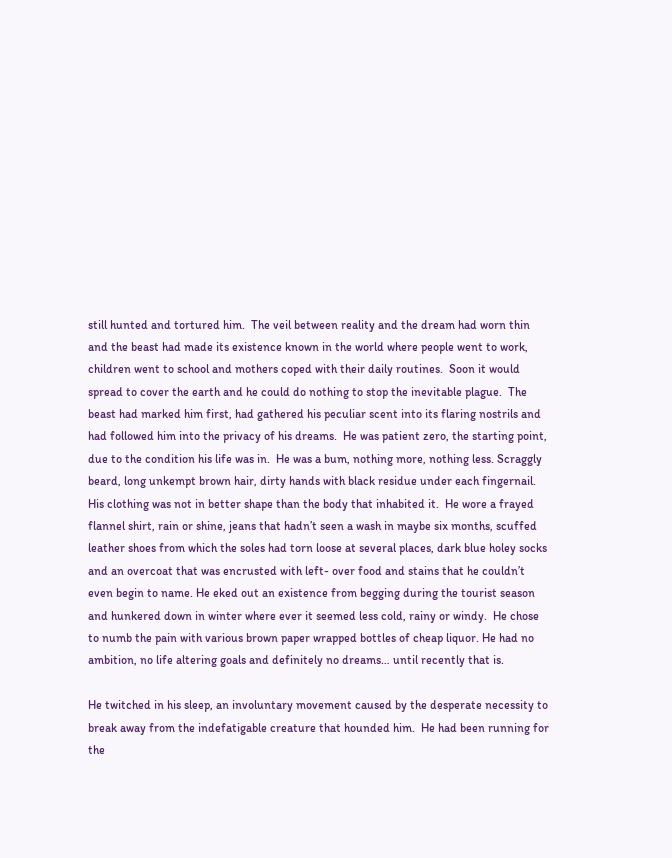still hunted and tortured him.  The veil between reality and the dream had worn thin and the beast had made its existence known in the world where people went to work, children went to school and mothers coped with their daily routines.  Soon it would spread to cover the earth and he could do nothing to stop the inevitable plague.  The beast had marked him first, had gathered his peculiar scent into its flaring nostrils and had followed him into the privacy of his dreams.  He was patient zero, the starting point, due to the condition his life was in.  He was a bum, nothing more, nothing less. Scraggly beard, long unkempt brown hair, dirty hands with black residue under each fingernail.  His clothing was not in better shape than the body that inhabited it.  He wore a frayed flannel shirt, rain or shine, jeans that hadn’t seen a wash in maybe six months, scuffed leather shoes from which the soles had torn loose at several places, dark blue holey socks and an overcoat that was encrusted with left- over food and stains that he couldn’t even begin to name. He eked out an existence from begging during the tourist season and hunkered down in winter where ever it seemed less cold, rainy or windy.  He chose to numb the pain with various brown paper wrapped bottles of cheap liquor. He had no ambition, no life altering goals and definitely no dreams… until recently that is.

He twitched in his sleep, an involuntary movement caused by the desperate necessity to break away from the indefatigable creature that hounded him.  He had been running for the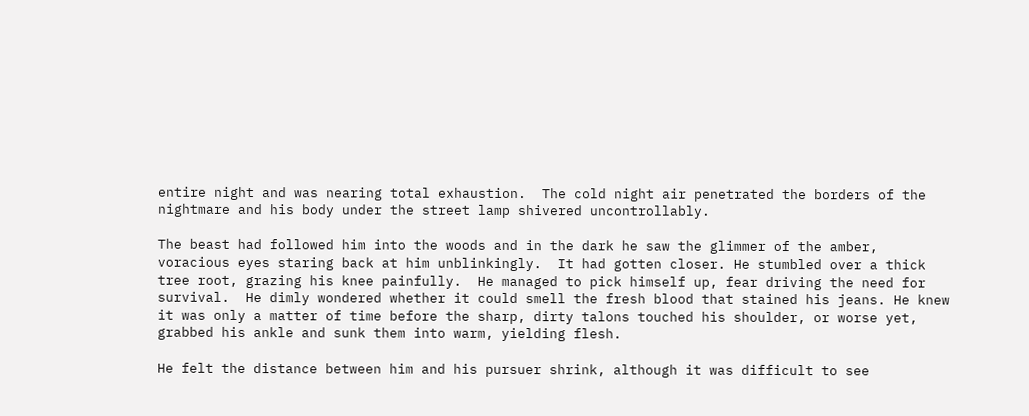entire night and was nearing total exhaustion.  The cold night air penetrated the borders of the nightmare and his body under the street lamp shivered uncontrollably.

The beast had followed him into the woods and in the dark he saw the glimmer of the amber, voracious eyes staring back at him unblinkingly.  It had gotten closer. He stumbled over a thick tree root, grazing his knee painfully.  He managed to pick himself up, fear driving the need for survival.  He dimly wondered whether it could smell the fresh blood that stained his jeans. He knew it was only a matter of time before the sharp, dirty talons touched his shoulder, or worse yet, grabbed his ankle and sunk them into warm, yielding flesh.

He felt the distance between him and his pursuer shrink, although it was difficult to see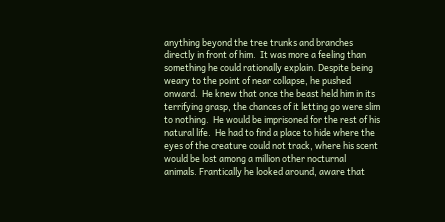anything beyond the tree trunks and branches directly in front of him.  It was more a feeling than something he could rationally explain. Despite being weary to the point of near collapse, he pushed onward.  He knew that once the beast held him in its terrifying grasp, the chances of it letting go were slim to nothing.  He would be imprisoned for the rest of his natural life.  He had to find a place to hide where the eyes of the creature could not track, where his scent would be lost among a million other nocturnal animals. Frantically he looked around, aware that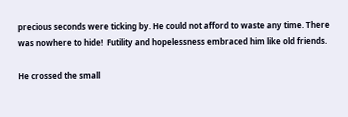precious seconds were ticking by. He could not afford to waste any time. There was nowhere to hide!  Futility and hopelessness embraced him like old friends.

He crossed the small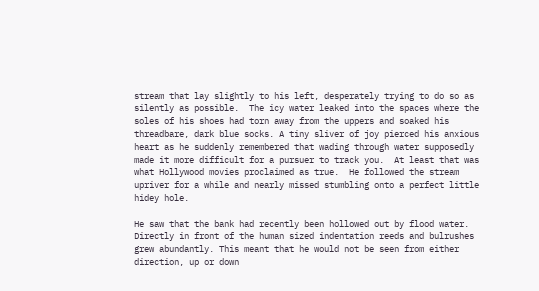stream that lay slightly to his left, desperately trying to do so as silently as possible.  The icy water leaked into the spaces where the soles of his shoes had torn away from the uppers and soaked his threadbare, dark blue socks. A tiny sliver of joy pierced his anxious heart as he suddenly remembered that wading through water supposedly made it more difficult for a pursuer to track you.  At least that was what Hollywood movies proclaimed as true.  He followed the stream upriver for a while and nearly missed stumbling onto a perfect little hidey hole.

He saw that the bank had recently been hollowed out by flood water.  Directly in front of the human sized indentation reeds and bulrushes grew abundantly. This meant that he would not be seen from either direction, up or down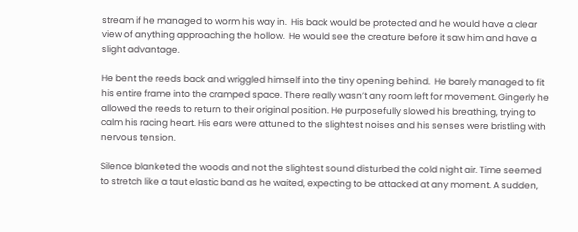stream if he managed to worm his way in.  His back would be protected and he would have a clear view of anything approaching the hollow.  He would see the creature before it saw him and have a slight advantage.

He bent the reeds back and wriggled himself into the tiny opening behind.  He barely managed to fit his entire frame into the cramped space. There really wasn’t any room left for movement. Gingerly he allowed the reeds to return to their original position. He purposefully slowed his breathing, trying to calm his racing heart. His ears were attuned to the slightest noises and his senses were bristling with nervous tension.

Silence blanketed the woods and not the slightest sound disturbed the cold night air. Time seemed to stretch like a taut elastic band as he waited, expecting to be attacked at any moment. A sudden,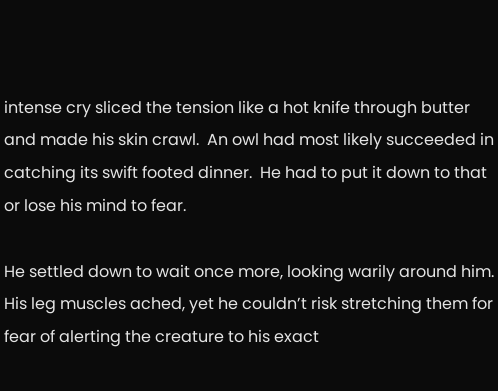intense cry sliced the tension like a hot knife through butter and made his skin crawl.  An owl had most likely succeeded in catching its swift footed dinner.  He had to put it down to that or lose his mind to fear.

He settled down to wait once more, looking warily around him. His leg muscles ached, yet he couldn’t risk stretching them for fear of alerting the creature to his exact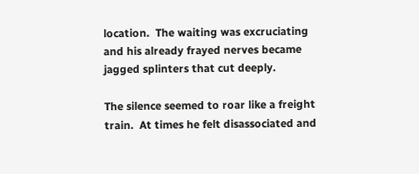location.  The waiting was excruciating and his already frayed nerves became jagged splinters that cut deeply.

The silence seemed to roar like a freight train.  At times he felt disassociated and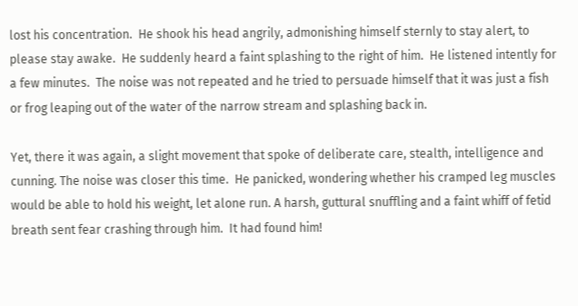lost his concentration.  He shook his head angrily, admonishing himself sternly to stay alert, to please stay awake.  He suddenly heard a faint splashing to the right of him.  He listened intently for a few minutes.  The noise was not repeated and he tried to persuade himself that it was just a fish or frog leaping out of the water of the narrow stream and splashing back in.

Yet, there it was again, a slight movement that spoke of deliberate care, stealth, intelligence and cunning. The noise was closer this time.  He panicked, wondering whether his cramped leg muscles would be able to hold his weight, let alone run. A harsh, guttural snuffling and a faint whiff of fetid breath sent fear crashing through him.  It had found him!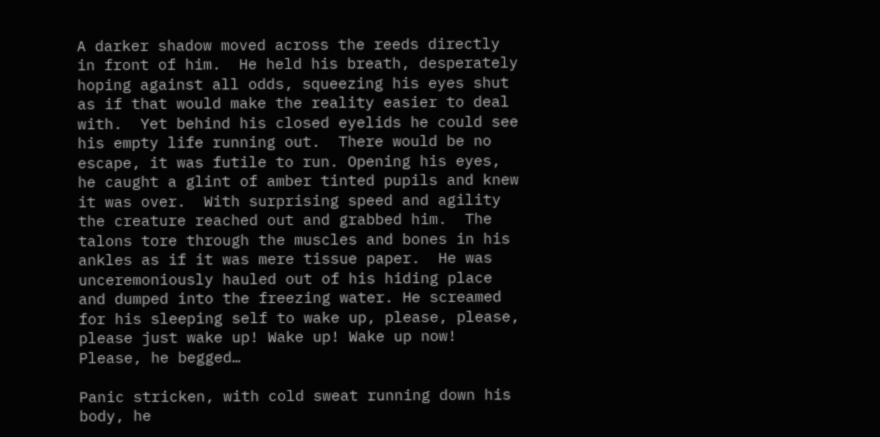A darker shadow moved across the reeds directly in front of him.  He held his breath, desperately hoping against all odds, squeezing his eyes shut as if that would make the reality easier to deal with.  Yet behind his closed eyelids he could see his empty life running out.  There would be no escape, it was futile to run. Opening his eyes, he caught a glint of amber tinted pupils and knew it was over.  With surprising speed and agility the creature reached out and grabbed him.  The talons tore through the muscles and bones in his ankles as if it was mere tissue paper.  He was unceremoniously hauled out of his hiding place and dumped into the freezing water. He screamed for his sleeping self to wake up, please, please, please just wake up! Wake up! Wake up now! Please, he begged…

Panic stricken, with cold sweat running down his body, he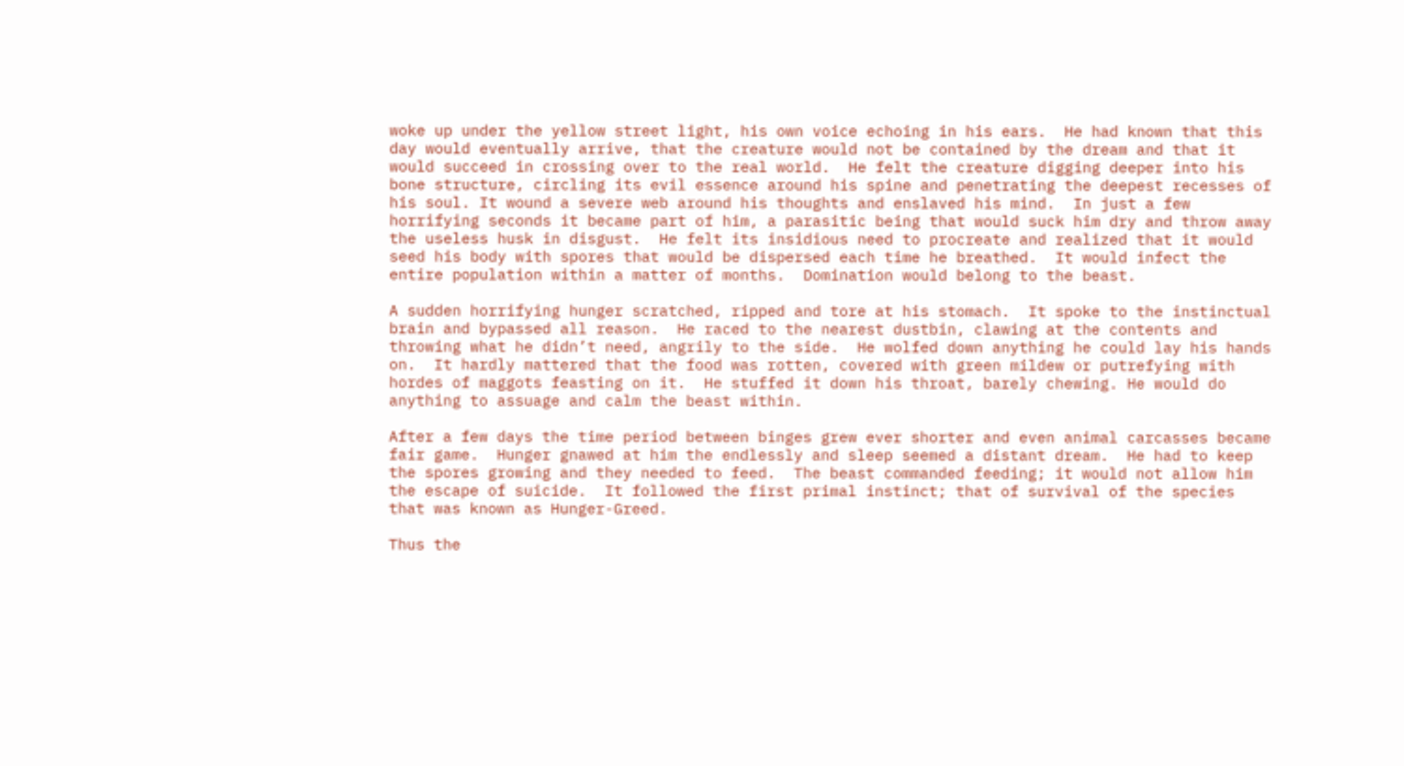woke up under the yellow street light, his own voice echoing in his ears.  He had known that this day would eventually arrive, that the creature would not be contained by the dream and that it would succeed in crossing over to the real world.  He felt the creature digging deeper into his bone structure, circling its evil essence around his spine and penetrating the deepest recesses of his soul. It wound a severe web around his thoughts and enslaved his mind.  In just a few horrifying seconds it became part of him, a parasitic being that would suck him dry and throw away the useless husk in disgust.  He felt its insidious need to procreate and realized that it would seed his body with spores that would be dispersed each time he breathed.  It would infect the entire population within a matter of months.  Domination would belong to the beast.

A sudden horrifying hunger scratched, ripped and tore at his stomach.  It spoke to the instinctual brain and bypassed all reason.  He raced to the nearest dustbin, clawing at the contents and throwing what he didn’t need, angrily to the side.  He wolfed down anything he could lay his hands on.  It hardly mattered that the food was rotten, covered with green mildew or putrefying with hordes of maggots feasting on it.  He stuffed it down his throat, barely chewing. He would do anything to assuage and calm the beast within.

After a few days the time period between binges grew ever shorter and even animal carcasses became fair game.  Hunger gnawed at him the endlessly and sleep seemed a distant dream.  He had to keep the spores growing and they needed to feed.  The beast commanded feeding; it would not allow him the escape of suicide.  It followed the first primal instinct; that of survival of the species that was known as Hunger-Greed.

Thus the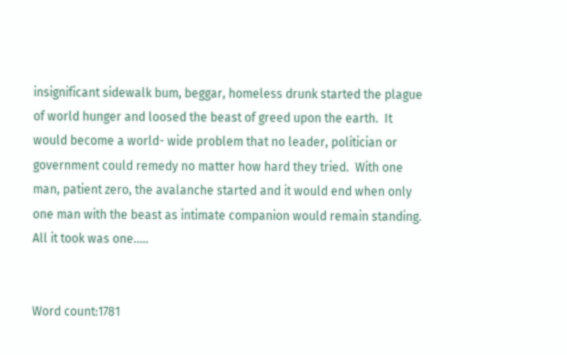insignificant sidewalk bum, beggar, homeless drunk started the plague of world hunger and loosed the beast of greed upon the earth.  It would become a world- wide problem that no leader, politician or government could remedy no matter how hard they tried.  With one man, patient zero, the avalanche started and it would end when only one man with the beast as intimate companion would remain standing.  All it took was one…..


Word count:1781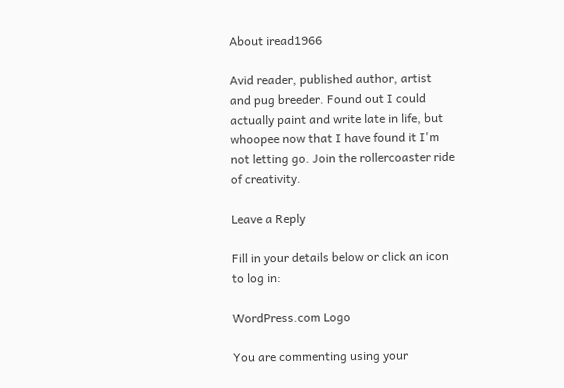About iread1966

Avid reader, published author, artist and pug breeder. Found out I could actually paint and write late in life, but whoopee now that I have found it I'm not letting go. Join the rollercoaster ride of creativity.

Leave a Reply

Fill in your details below or click an icon to log in:

WordPress.com Logo

You are commenting using your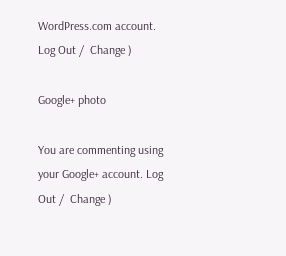WordPress.com account. Log Out /  Change )

Google+ photo

You are commenting using your Google+ account. Log Out /  Change )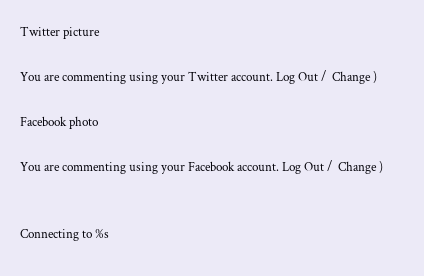Twitter picture

You are commenting using your Twitter account. Log Out /  Change )

Facebook photo

You are commenting using your Facebook account. Log Out /  Change )


Connecting to %s